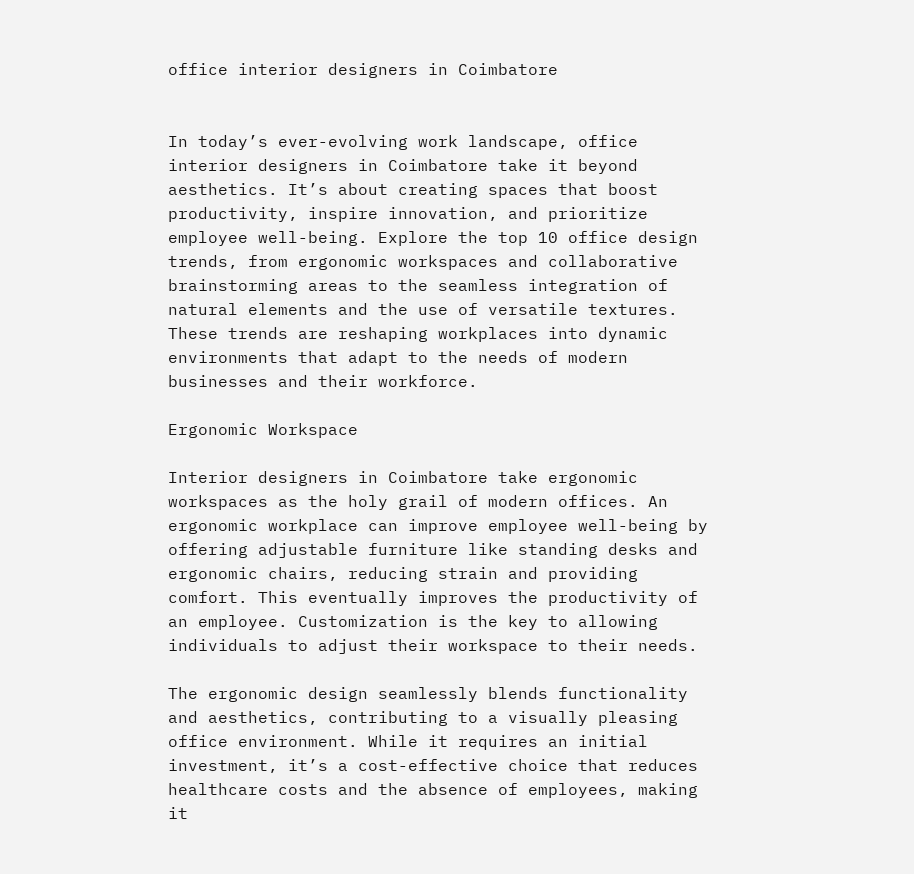office interior designers in Coimbatore


In today’s ever-evolving work landscape, office interior designers in Coimbatore take it beyond aesthetics. It’s about creating spaces that boost productivity, inspire innovation, and prioritize employee well-being. Explore the top 10 office design trends, from ergonomic workspaces and collaborative brainstorming areas to the seamless integration of natural elements and the use of versatile textures. These trends are reshaping workplaces into dynamic environments that adapt to the needs of modern businesses and their workforce.

Ergonomic Workspace

Interior designers in Coimbatore take ergonomic workspaces as the holy grail of modern offices. An ergonomic workplace can improve employee well-being by offering adjustable furniture like standing desks and ergonomic chairs, reducing strain and providing comfort. This eventually improves the productivity of an employee. Customization is the key to allowing individuals to adjust their workspace to their needs.

The ergonomic design seamlessly blends functionality and aesthetics, contributing to a visually pleasing office environment. While it requires an initial investment, it’s a cost-effective choice that reduces healthcare costs and the absence of employees, making it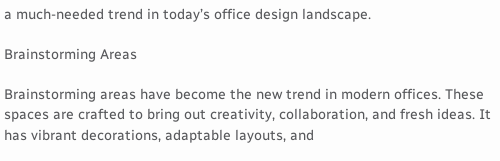a much-needed trend in today’s office design landscape.

Brainstorming Areas

Brainstorming areas have become the new trend in modern offices. These spaces are crafted to bring out creativity, collaboration, and fresh ideas. It has vibrant decorations, adaptable layouts, and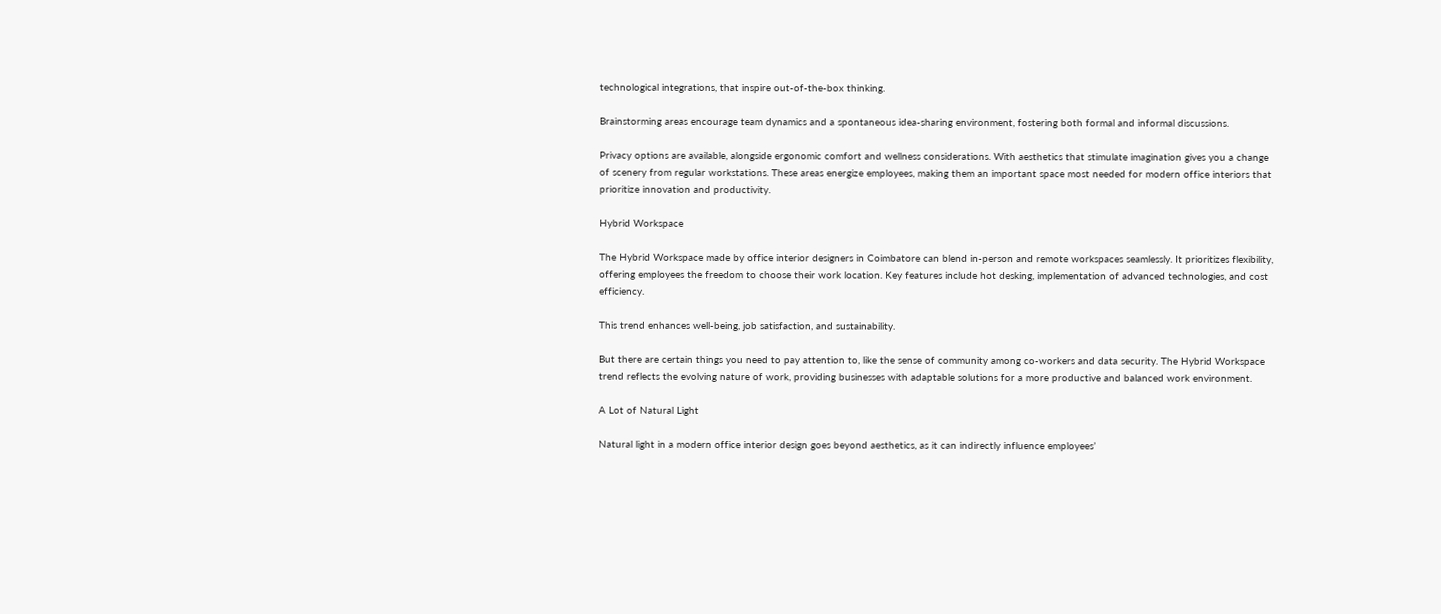technological integrations, that inspire out-of-the-box thinking.

Brainstorming areas encourage team dynamics and a spontaneous idea-sharing environment, fostering both formal and informal discussions.

Privacy options are available, alongside ergonomic comfort and wellness considerations. With aesthetics that stimulate imagination gives you a change of scenery from regular workstations. These areas energize employees, making them an important space most needed for modern office interiors that prioritize innovation and productivity.

Hybrid Workspace

The Hybrid Workspace made by office interior designers in Coimbatore can blend in-person and remote workspaces seamlessly. It prioritizes flexibility, offering employees the freedom to choose their work location. Key features include hot desking, implementation of advanced technologies, and cost efficiency.

This trend enhances well-being, job satisfaction, and sustainability.

But there are certain things you need to pay attention to, like the sense of community among co-workers and data security. The Hybrid Workspace trend reflects the evolving nature of work, providing businesses with adaptable solutions for a more productive and balanced work environment.

A Lot of Natural Light

Natural light in a modern office interior design goes beyond aesthetics, as it can indirectly influence employees’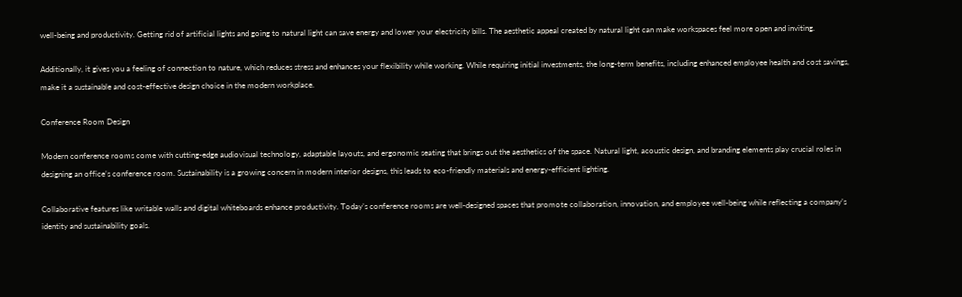well-being and productivity. Getting rid of artificial lights and going to natural light can save energy and lower your electricity bills. The aesthetic appeal created by natural light can make workspaces feel more open and inviting.

Additionally, it gives you a feeling of connection to nature, which reduces stress and enhances your flexibility while working. While requiring initial investments, the long-term benefits, including enhanced employee health and cost savings, make it a sustainable and cost-effective design choice in the modern workplace.

Conference Room Design

Modern conference rooms come with cutting-edge audiovisual technology, adaptable layouts, and ergonomic seating that brings out the aesthetics of the space. Natural light, acoustic design, and branding elements play crucial roles in designing an office’s conference room. Sustainability is a growing concern in modern interior designs, this leads to eco-friendly materials and energy-efficient lighting.

Collaborative features like writable walls and digital whiteboards enhance productivity. Today’s conference rooms are well-designed spaces that promote collaboration, innovation, and employee well-being while reflecting a company’s identity and sustainability goals.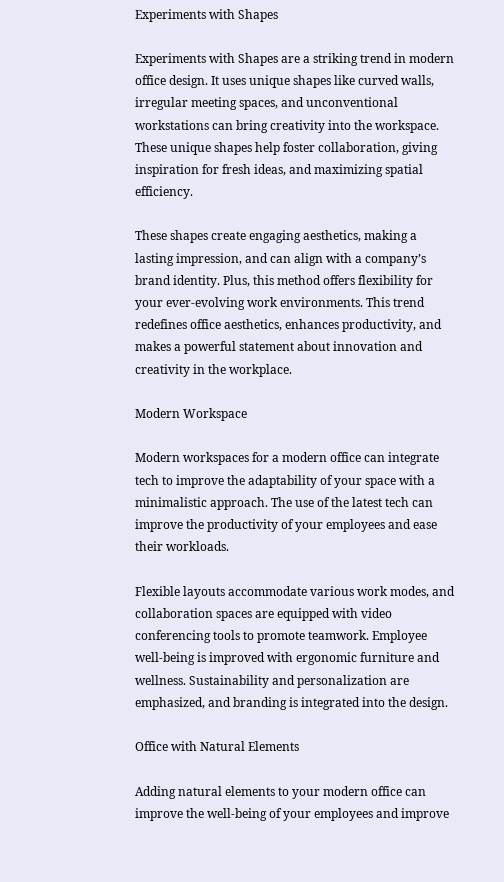Experiments with Shapes

Experiments with Shapes are a striking trend in modern office design. It uses unique shapes like curved walls, irregular meeting spaces, and unconventional workstations can bring creativity into the workspace. These unique shapes help foster collaboration, giving inspiration for fresh ideas, and maximizing spatial efficiency.

These shapes create engaging aesthetics, making a lasting impression, and can align with a company’s brand identity. Plus, this method offers flexibility for your ever-evolving work environments. This trend redefines office aesthetics, enhances productivity, and makes a powerful statement about innovation and creativity in the workplace.

Modern Workspace

Modern workspaces for a modern office can integrate tech to improve the adaptability of your space with a minimalistic approach. The use of the latest tech can improve the productivity of your employees and ease their workloads.

Flexible layouts accommodate various work modes, and collaboration spaces are equipped with video conferencing tools to promote teamwork. Employee well-being is improved with ergonomic furniture and wellness. Sustainability and personalization are emphasized, and branding is integrated into the design.

Office with Natural Elements

Adding natural elements to your modern office can improve the well-being of your employees and improve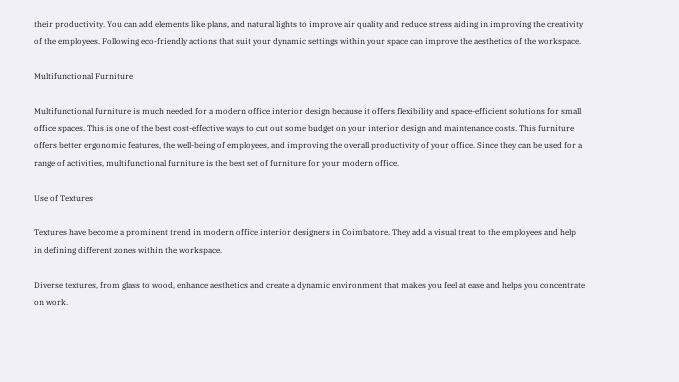their productivity. You can add elements like plans, and natural lights to improve air quality and reduce stress aiding in improving the creativity of the employees. Following eco-friendly actions that suit your dynamic settings within your space can improve the aesthetics of the workspace.

Multifunctional Furniture

Multifunctional furniture is much needed for a modern office interior design because it offers flexibility and space-efficient solutions for small office spaces. This is one of the best cost-effective ways to cut out some budget on your interior design and maintenance costs. This furniture offers better ergonomic features, the well-being of employees, and improving the overall productivity of your office. Since they can be used for a range of activities, multifunctional furniture is the best set of furniture for your modern office.

Use of Textures

Textures have become a prominent trend in modern office interior designers in Coimbatore. They add a visual treat to the employees and help in defining different zones within the workspace.

Diverse textures, from glass to wood, enhance aesthetics and create a dynamic environment that makes you feel at ease and helps you concentrate on work.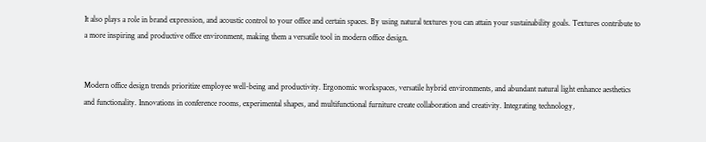It also plays a role in brand expression, and acoustic control to your office and certain spaces. By using natural textures you can attain your sustainability goals. Textures contribute to a more inspiring and productive office environment, making them a versatile tool in modern office design.


Modern office design trends prioritize employee well-being and productivity. Ergonomic workspaces, versatile hybrid environments, and abundant natural light enhance aesthetics and functionality. Innovations in conference rooms, experimental shapes, and multifunctional furniture create collaboration and creativity. Integrating technology,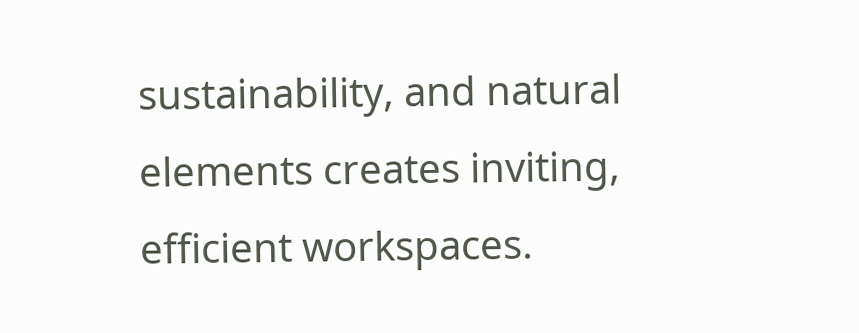sustainability, and natural elements creates inviting, efficient workspaces.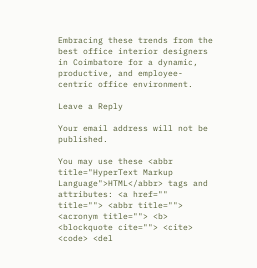Embracing these trends from the best office interior designers in Coimbatore for a dynamic, productive, and employee-centric office environment.

Leave a Reply

Your email address will not be published.

You may use these <abbr title="HyperText Markup Language">HTML</abbr> tags and attributes: <a href="" title=""> <abbr title=""> <acronym title=""> <b> <blockquote cite=""> <cite> <code> <del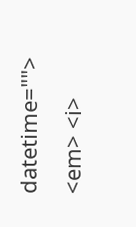datetime=""> <em> <i>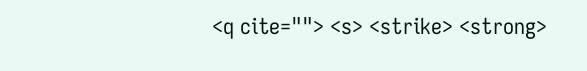<q cite=""> <s> <strike> <strong>